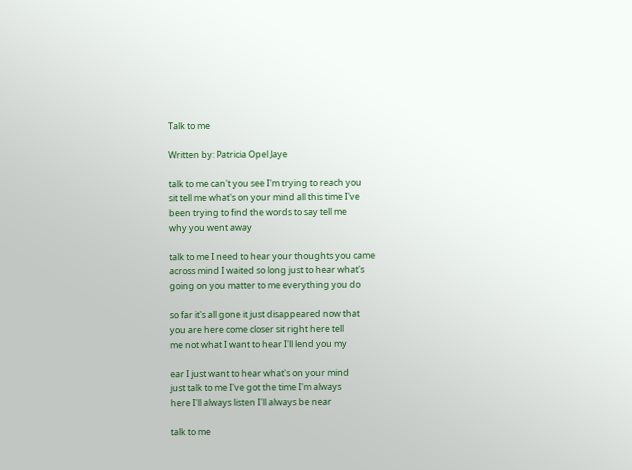Talk to me

Written by: Patricia Opel Jaye

talk to me can't you see I'm trying to reach you
sit tell me what's on your mind all this time I've
been trying to find the words to say tell me
why you went away

talk to me I need to hear your thoughts you came
across mind I waited so long just to hear what's
going on you matter to me everything you do

so far it's all gone it just disappeared now that
you are here come closer sit right here tell
me not what I want to hear I'll lend you my

ear I just want to hear what's on your mind
just talk to me I've got the time I'm always
here I'll always listen I'll always be near

talk to me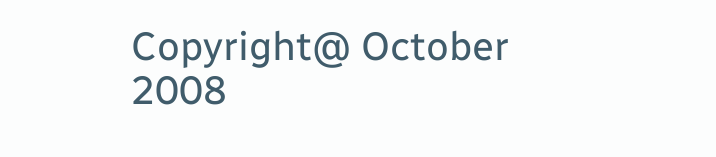Copyright@ October 2008